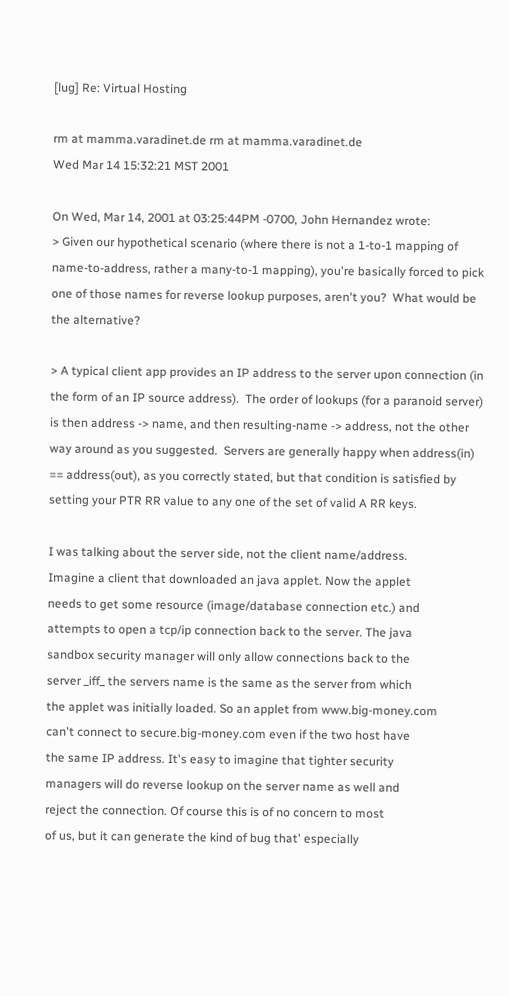[lug] Re: Virtual Hosting

rm at mamma.varadinet.de rm at mamma.varadinet.de
Wed Mar 14 15:32:21 MST 2001

On Wed, Mar 14, 2001 at 03:25:44PM -0700, John Hernandez wrote:
> Given our hypothetical scenario (where there is not a 1-to-1 mapping of name-to-address, rather a many-to-1 mapping), you're basically forced to pick one of those names for reverse lookup purposes, aren't you?  What would be the alternative?

> A typical client app provides an IP address to the server upon connection (in the form of an IP source address).  The order of lookups (for a paranoid server) is then address -> name, and then resulting-name -> address, not the other way around as you suggested.  Servers are generally happy when address(in) == address(out), as you correctly stated, but that condition is satisfied by setting your PTR RR value to any one of the set of valid A RR keys.

I was talking about the server side, not the client name/address.
Imagine a client that downloaded an java applet. Now the applet
needs to get some resource (image/database connection etc.) and
attempts to open a tcp/ip connection back to the server. The java
sandbox security manager will only allow connections back to the
server _iff_ the servers name is the same as the server from which
the applet was initially loaded. So an applet from www.big-money.com
can't connect to secure.big-money.com even if the two host have
the same IP address. It's easy to imagine that tighter security
managers will do reverse lookup on the server name as well and
reject the connection. Of course this is of no concern to most
of us, but it can generate the kind of bug that' especially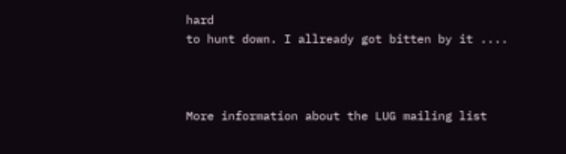hard
to hunt down. I allready got bitten by it ....



More information about the LUG mailing list